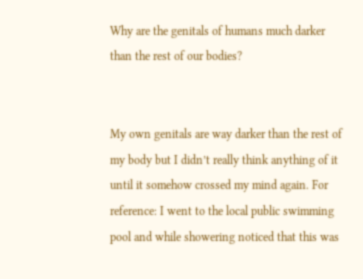Why are the genitals of humans much darker than the rest of our bodies?


My own genitals are way darker than the rest of my body but I didn’t really think anything of it until it somehow crossed my mind again. For reference: I went to the local public swimming pool and while showering noticed that this was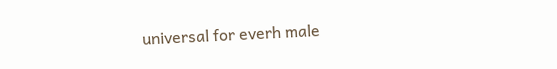universal for everh male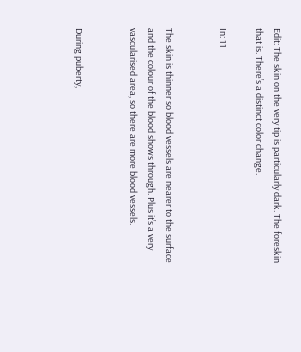Edit: The skin on the very tip is particularly dark. The foreskin that is. There’s a distinct color change.

In: 11


The skin is thinner so blood vessels are nearer to the surface and the colour of the blood shows through. Plus it’s a very vascularised area, so there are more blood vessels.


During puberty,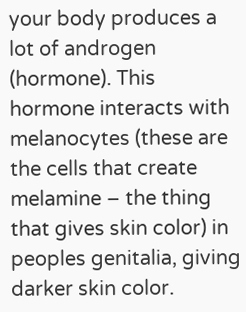your body produces a lot of androgen (hormone). This hormone interacts with melanocytes (these are the cells that create melamine – the thing that gives skin color) in peoples genitalia, giving darker skin color.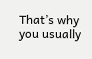That’s why you usually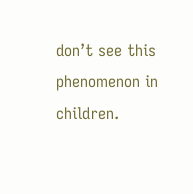don’t see this phenomenon in children.